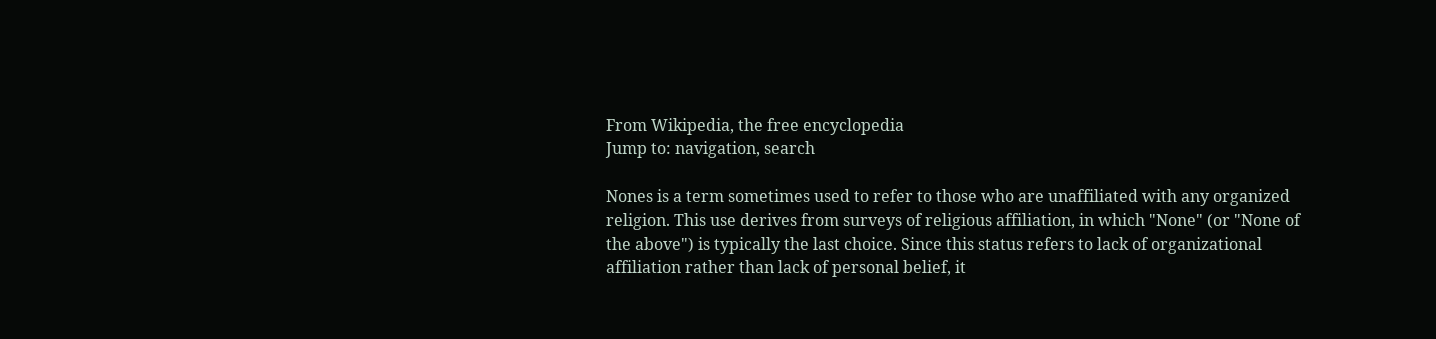From Wikipedia, the free encyclopedia
Jump to: navigation, search

Nones is a term sometimes used to refer to those who are unaffiliated with any organized religion. This use derives from surveys of religious affiliation, in which "None" (or "None of the above") is typically the last choice. Since this status refers to lack of organizational affiliation rather than lack of personal belief, it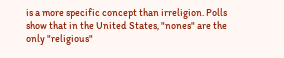is a more specific concept than irreligion. Polls show that in the United States, "nones" are the only "religious"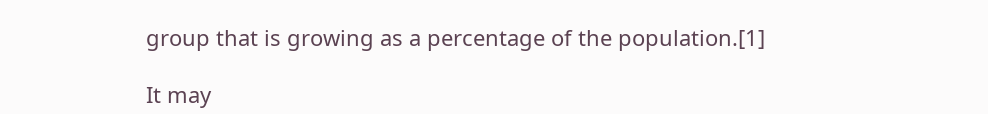group that is growing as a percentage of the population.[1]

It may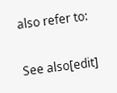also refer to:

See also[edit]